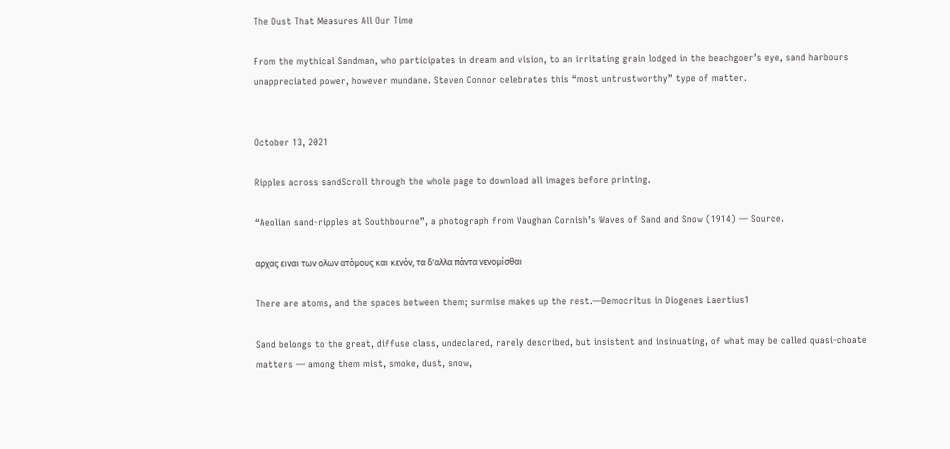The Dust That Measures All Our Time

From the mythical Sandman, who participates in dream and vision, to an irritating grain lodged in the beachgoer’s eye, sand harbours unappreciated power, however mundane. Steven Connor celebrates this “most untrustworthy” type of matter.


October 13, 2021

Ripples across sandScroll through the whole page to download all images before printing.

“Aeolian sand-ripples at Southbourne”, a photograph from Vaughan Cornish’s Waves of Sand and Snow (1914) — Source.

αρχας ειναι των ολων ατόμους και κενόν, τα δ'αλλα πάντα νενομίσθαι

There are atoms, and the spaces between them; surmise makes up the rest.—Democritus in Diogenes Laertius1

Sand belongs to the great, diffuse class, undeclared, rarely described, but insistent and insinuating, of what may be called quasi-choate matters — among them mist, smoke, dust, snow,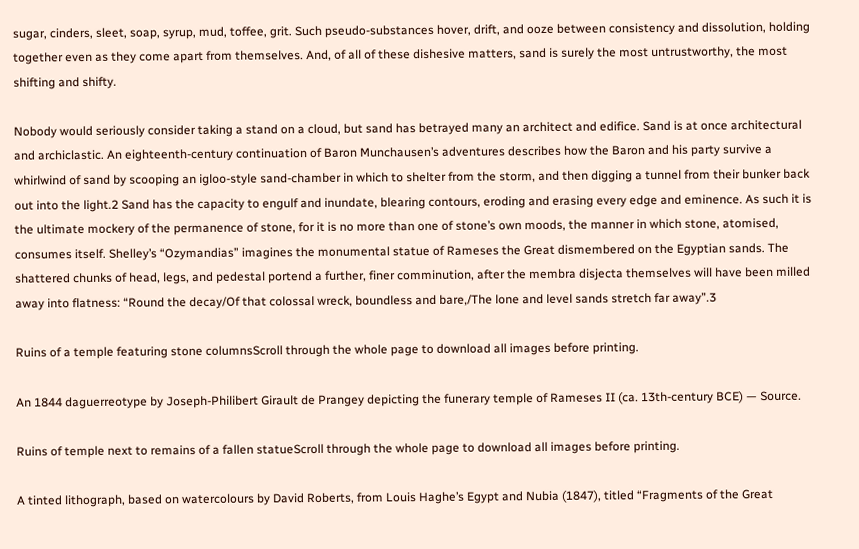sugar, cinders, sleet, soap, syrup, mud, toffee, grit. Such pseudo-substances hover, drift, and ooze between consistency and dissolution, holding together even as they come apart from themselves. And, of all of these dishesive matters, sand is surely the most untrustworthy, the most shifting and shifty.

Nobody would seriously consider taking a stand on a cloud, but sand has betrayed many an architect and edifice. Sand is at once architectural and archiclastic. An eighteenth-century continuation of Baron Munchausen’s adventures describes how the Baron and his party survive a whirlwind of sand by scooping an igloo-style sand-chamber in which to shelter from the storm, and then digging a tunnel from their bunker back out into the light.2 Sand has the capacity to engulf and inundate, blearing contours, eroding and erasing every edge and eminence. As such it is the ultimate mockery of the permanence of stone, for it is no more than one of stone’s own moods, the manner in which stone, atomised, consumes itself. Shelley’s “Ozymandias” imagines the monumental statue of Rameses the Great dismembered on the Egyptian sands. The shattered chunks of head, legs, and pedestal portend a further, finer comminution, after the membra disjecta themselves will have been milled away into flatness: “Round the decay/Of that colossal wreck, boundless and bare,/The lone and level sands stretch far away”.3

Ruins of a temple featuring stone columnsScroll through the whole page to download all images before printing.

An 1844 daguerreotype by Joseph-Philibert Girault de Prangey depicting the funerary temple of Rameses II (ca. 13th-century BCE) — Source.

Ruins of temple next to remains of a fallen statueScroll through the whole page to download all images before printing.

A tinted lithograph, based on watercolours by David Roberts, from Louis Haghe’s Egypt and Nubia (1847), titled “Fragments of the Great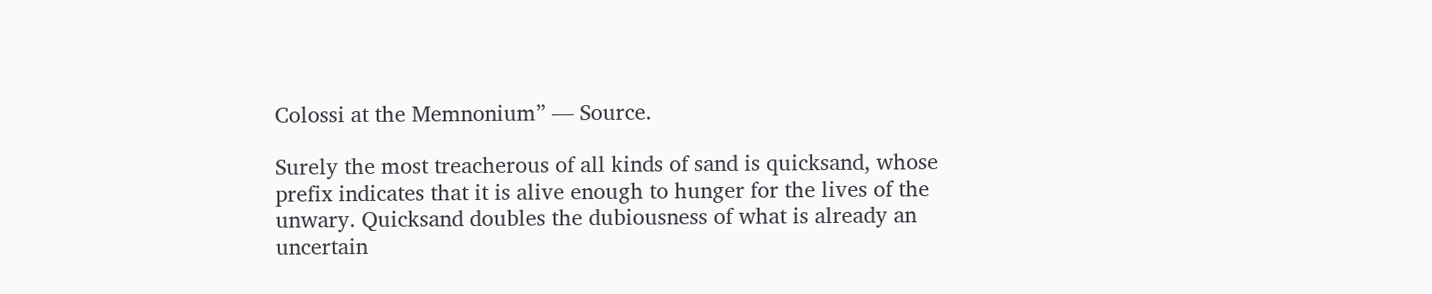Colossi at the Memnonium” — Source.

Surely the most treacherous of all kinds of sand is quicksand, whose prefix indicates that it is alive enough to hunger for the lives of the unwary. Quicksand doubles the dubiousness of what is already an uncertain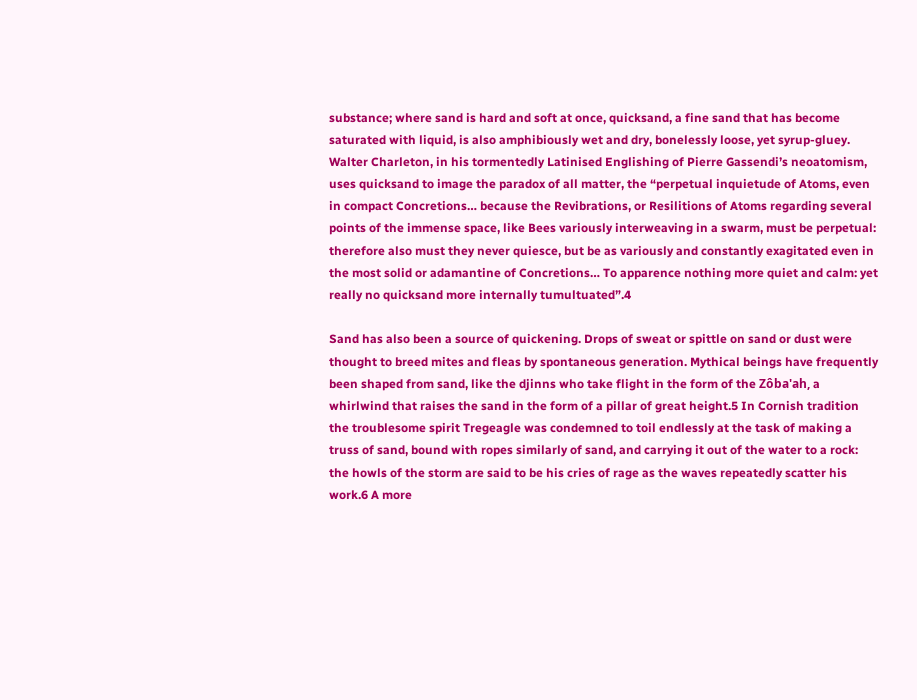substance; where sand is hard and soft at once, quicksand, a fine sand that has become saturated with liquid, is also amphibiously wet and dry, bonelessly loose, yet syrup-gluey. Walter Charleton, in his tormentedly Latinised Englishing of Pierre Gassendi’s neoatomism, uses quicksand to image the paradox of all matter, the “perpetual inquietude of Atoms, even in compact Concretions… because the Revibrations, or Resilitions of Atoms regarding several points of the immense space, like Bees variously interweaving in a swarm, must be perpetual: therefore also must they never quiesce, but be as variously and constantly exagitated even in the most solid or adamantine of Concretions… To apparence nothing more quiet and calm: yet really no quicksand more internally tumultuated”.4

Sand has also been a source of quickening. Drops of sweat or spittle on sand or dust were thought to breed mites and fleas by spontaneous generation. Mythical beings have frequently been shaped from sand, like the djinns who take flight in the form of the Zôba'ah, a whirlwind that raises the sand in the form of a pillar of great height.5 In Cornish tradition the troublesome spirit Tregeagle was condemned to toil endlessly at the task of making a truss of sand, bound with ropes similarly of sand, and carrying it out of the water to a rock: the howls of the storm are said to be his cries of rage as the waves repeatedly scatter his work.6 A more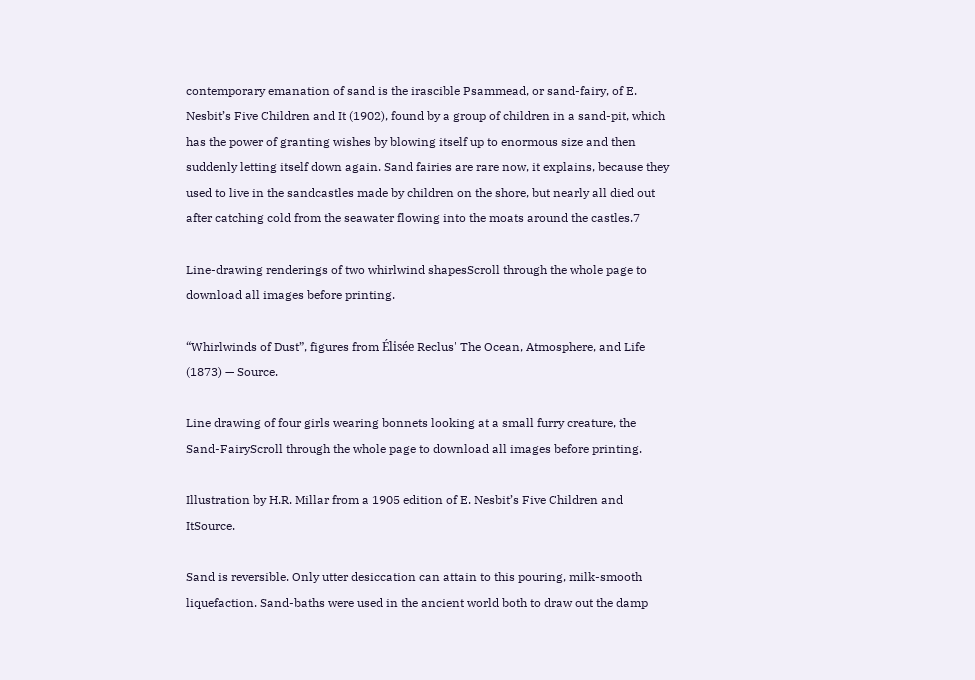contemporary emanation of sand is the irascible Psammead, or sand-fairy, of E. Nesbit’s Five Children and It (1902), found by a group of children in a sand-pit, which has the power of granting wishes by blowing itself up to enormous size and then suddenly letting itself down again. Sand fairies are rare now, it explains, because they used to live in the sandcastles made by children on the shore, but nearly all died out after catching cold from the seawater flowing into the moats around the castles.7

Line-drawing renderings of two whirlwind shapesScroll through the whole page to download all images before printing.

“Whirlwinds of Dust”, figures from Élisée Reclus' The Ocean, Atmosphere, and Life (1873) — Source.

Line drawing of four girls wearing bonnets looking at a small furry creature, the Sand-FairyScroll through the whole page to download all images before printing.

Illustration by H.R. Millar from a 1905 edition of E. Nesbit’s Five Children and ItSource.

Sand is reversible. Only utter desiccation can attain to this pouring, milk-smooth liquefaction. Sand-baths were used in the ancient world both to draw out the damp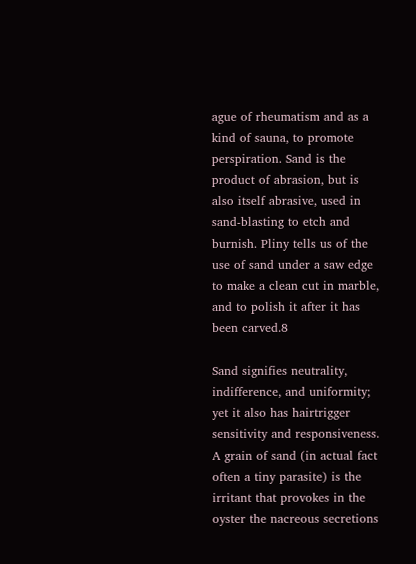ague of rheumatism and as a kind of sauna, to promote perspiration. Sand is the product of abrasion, but is also itself abrasive, used in sand-blasting to etch and burnish. Pliny tells us of the use of sand under a saw edge to make a clean cut in marble, and to polish it after it has been carved.8

Sand signifies neutrality, indifference, and uniformity; yet it also has hairtrigger sensitivity and responsiveness. A grain of sand (in actual fact often a tiny parasite) is the irritant that provokes in the oyster the nacreous secretions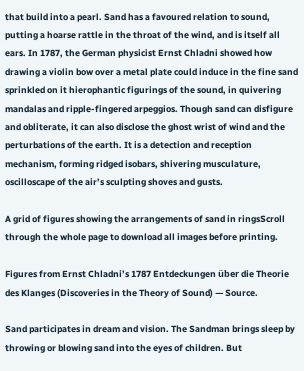that build into a pearl. Sand has a favoured relation to sound, putting a hoarse rattle in the throat of the wind, and is itself all ears. In 1787, the German physicist Ernst Chladni showed how drawing a violin bow over a metal plate could induce in the fine sand sprinkled on it hierophantic figurings of the sound, in quivering mandalas and ripple-fingered arpeggios. Though sand can disfigure and obliterate, it can also disclose the ghost wrist of wind and the perturbations of the earth. It is a detection and reception mechanism, forming ridged isobars, shivering musculature, oscilloscape of the air’s sculpting shoves and gusts.

A grid of figures showing the arrangements of sand in ringsScroll through the whole page to download all images before printing.

Figures from Ernst Chladni’s 1787 Entdeckungen über die Theorie des Klanges (Discoveries in the Theory of Sound) — Source.

Sand participates in dream and vision. The Sandman brings sleep by throwing or blowing sand into the eyes of children. But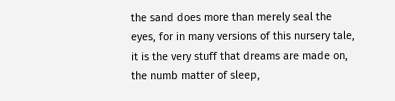the sand does more than merely seal the eyes, for in many versions of this nursery tale, it is the very stuff that dreams are made on, the numb matter of sleep,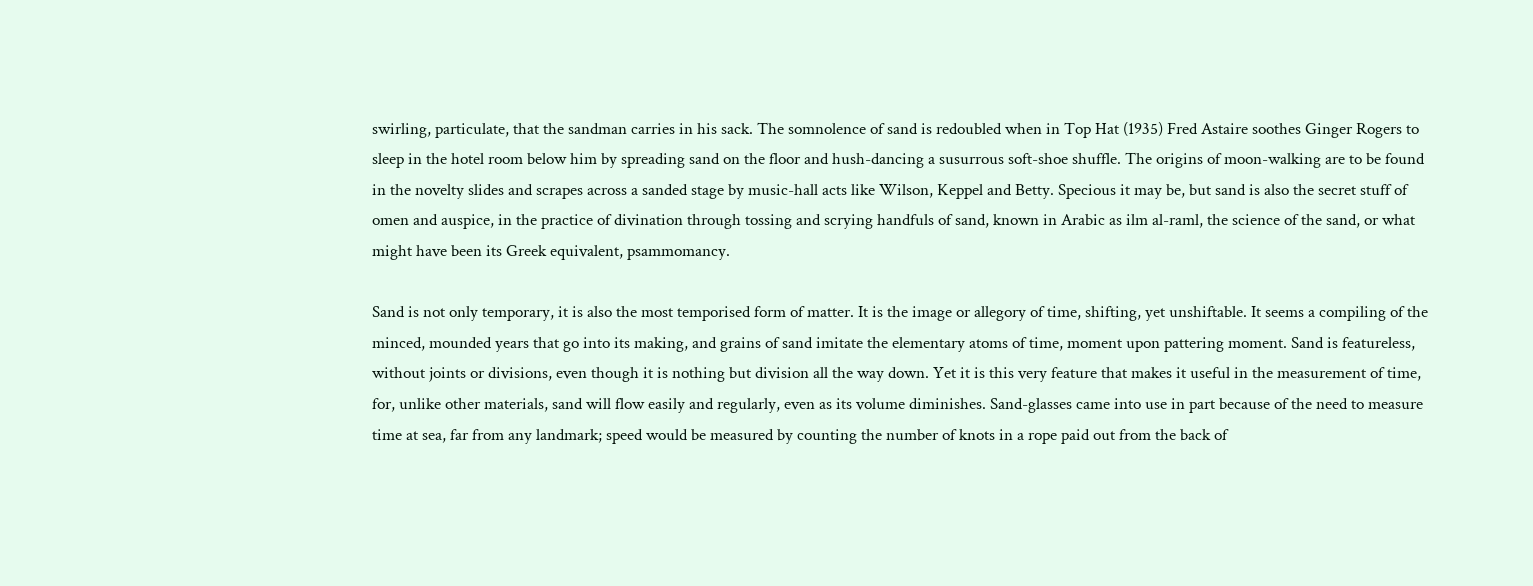swirling, particulate, that the sandman carries in his sack. The somnolence of sand is redoubled when in Top Hat (1935) Fred Astaire soothes Ginger Rogers to sleep in the hotel room below him by spreading sand on the floor and hush-dancing a susurrous soft-shoe shuffle. The origins of moon-walking are to be found in the novelty slides and scrapes across a sanded stage by music-hall acts like Wilson, Keppel and Betty. Specious it may be, but sand is also the secret stuff of omen and auspice, in the practice of divination through tossing and scrying handfuls of sand, known in Arabic as ilm al-raml, the science of the sand, or what might have been its Greek equivalent, psammomancy.

Sand is not only temporary, it is also the most temporised form of matter. It is the image or allegory of time, shifting, yet unshiftable. It seems a compiling of the minced, mounded years that go into its making, and grains of sand imitate the elementary atoms of time, moment upon pattering moment. Sand is featureless, without joints or divisions, even though it is nothing but division all the way down. Yet it is this very feature that makes it useful in the measurement of time, for, unlike other materials, sand will flow easily and regularly, even as its volume diminishes. Sand-glasses came into use in part because of the need to measure time at sea, far from any landmark; speed would be measured by counting the number of knots in a rope paid out from the back of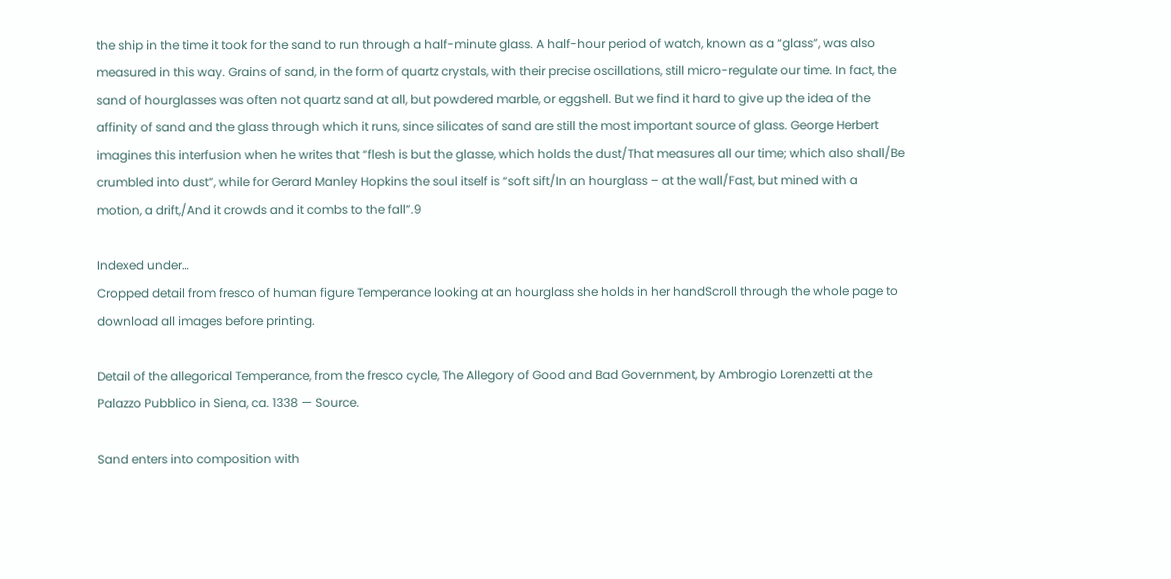the ship in the time it took for the sand to run through a half-minute glass. A half-hour period of watch, known as a “glass”, was also measured in this way. Grains of sand, in the form of quartz crystals, with their precise oscillations, still micro-regulate our time. In fact, the sand of hourglasses was often not quartz sand at all, but powdered marble, or eggshell. But we find it hard to give up the idea of the affinity of sand and the glass through which it runs, since silicates of sand are still the most important source of glass. George Herbert imagines this interfusion when he writes that “flesh is but the glasse, which holds the dust/That measures all our time; which also shall/Be crumbled into dust”, while for Gerard Manley Hopkins the soul itself is “soft sift/In an hourglass – at the wall/Fast, but mined with a motion, a drift,/And it crowds and it combs to the fall”.9

Indexed under…
Cropped detail from fresco of human figure Temperance looking at an hourglass she holds in her handScroll through the whole page to download all images before printing.

Detail of the allegorical Temperance, from the fresco cycle, The Allegory of Good and Bad Government, by Ambrogio Lorenzetti at the Palazzo Pubblico in Siena, ca. 1338 — Source.

Sand enters into composition with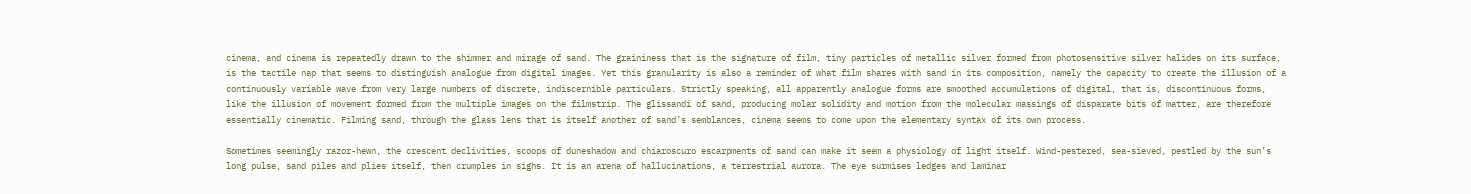cinema, and cinema is repeatedly drawn to the shimmer and mirage of sand. The graininess that is the signature of film, tiny particles of metallic silver formed from photosensitive silver halides on its surface, is the tactile nap that seems to distinguish analogue from digital images. Yet this granularity is also a reminder of what film shares with sand in its composition, namely the capacity to create the illusion of a continuously variable wave from very large numbers of discrete, indiscernible particulars. Strictly speaking, all apparently analogue forms are smoothed accumulations of digital, that is, discontinuous forms, like the illusion of movement formed from the multiple images on the filmstrip. The glissandi of sand, producing molar solidity and motion from the molecular massings of disparate bits of matter, are therefore essentially cinematic. Filming sand, through the glass lens that is itself another of sand’s semblances, cinema seems to come upon the elementary syntax of its own process.

Sometimes seemingly razor-hewn, the crescent declivities, scoops of duneshadow and chiaroscuro escarpments of sand can make it seem a physiology of light itself. Wind-pestered, sea-sieved, pestled by the sun’s long pulse, sand piles and plies itself, then crumples in sighs. It is an arena of hallucinations, a terrestrial aurora. The eye surmises ledges and laminar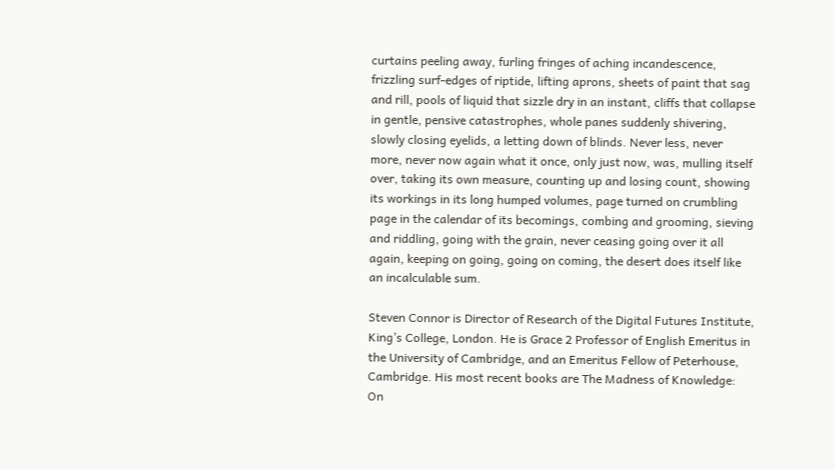curtains peeling away, furling fringes of aching incandescence, frizzling surf-edges of riptide, lifting aprons, sheets of paint that sag and rill, pools of liquid that sizzle dry in an instant, cliffs that collapse in gentle, pensive catastrophes, whole panes suddenly shivering, slowly closing eyelids, a letting down of blinds. Never less, never more, never now again what it once, only just now, was, mulling itself over, taking its own measure, counting up and losing count, showing its workings in its long humped volumes, page turned on crumbling page in the calendar of its becomings, combing and grooming, sieving and riddling, going with the grain, never ceasing going over it all again, keeping on going, going on coming, the desert does itself like an incalculable sum.

Steven Connor is Director of Research of the Digital Futures Institute, King’s College, London. He is Grace 2 Professor of English Emeritus in the University of Cambridge, and an Emeritus Fellow of Peterhouse, Cambridge. His most recent books are The Madness of Knowledge: On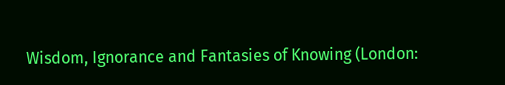Wisdom, Ignorance and Fantasies of Knowing (London: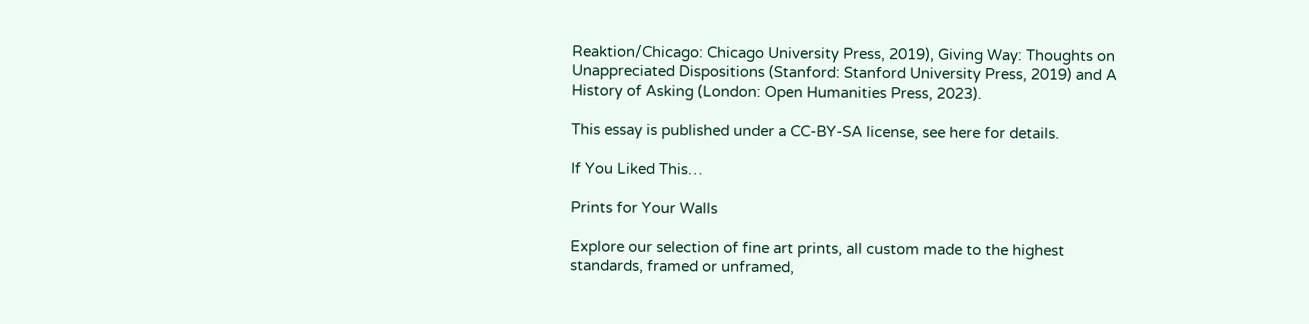Reaktion/Chicago: Chicago University Press, 2019), Giving Way: Thoughts on Unappreciated Dispositions (Stanford: Stanford University Press, 2019) and A History of Asking (London: Open Humanities Press, 2023).

This essay is published under a CC-BY-SA license, see here for details.

If You Liked This…

Prints for Your Walls

Explore our selection of fine art prints, all custom made to the highest standards, framed or unframed,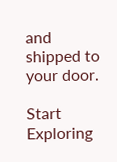and shipped to your door.

Start Exploring